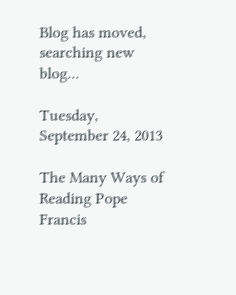Blog has moved, searching new blog...

Tuesday, September 24, 2013

The Many Ways of Reading Pope Francis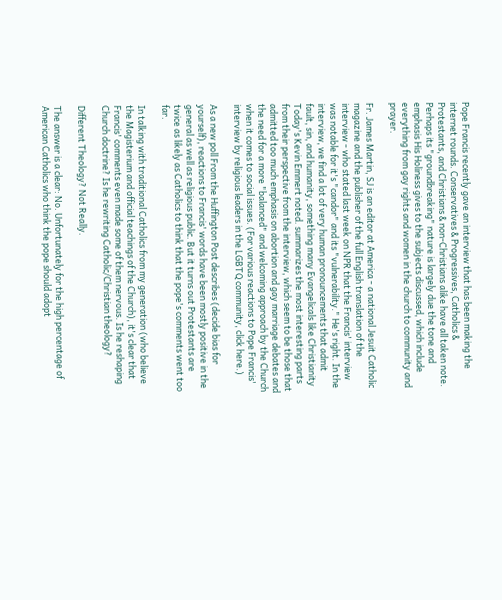Pope Francis recently gave an interview that has been making the internet rounds. Conservatives & Progressives, Catholics & Protestants, and Christians & non-Christians alike have all taken note. Perhaps its "groundbreaking" nature is largely due the tone and emphasis His Holiness gives to the subjects discussed, which include everything from gay rights and women in the church to community and prayer.

Fr. James Martin, SJ is an editor at America - a national Jesuit Catholic magazine and the publisher of the full English translation of the interview - who stated last week on NPR that the Francis' interview was notable for it's "candor" and its "vulnerability." He's right. In the interview, we find a lot of very human pronouncements that admit fault, sin, and humanity, something many Evangelicals like Christianity Today's Kevin Emmert noted. summarizes the most interesting parts from their perspective from the interview, which seem to be those that admitted too much emphasis on abortion and gay marriage debates and the need for a more "balanced" and welcoming approach by the Church when it comes to social issues. (For various reactions to Pope Francis' interview by religious leaders in the LGBTQ community, click here.)

As a new poll From the Huffington Post describes (decide bias for yourself), reactions to Francis' words have been mostly positive in the general as well as religious public. But it turns out Protestants are twice as likely as Catholics to think that the pope's comments went too far.

In talking with traditional Catholics from my generation (who believe the Magisterium and official teachings of the Church), it's clear that Francis' comments even made some of them nervous. Is he reshaping Church doctrine? Is he rewriting Catholic/Christian theology?

Different Theology? Not Really.

The answer is a clear: No. Unfortunately for the high percentage of American Catholics who think the pope should adopt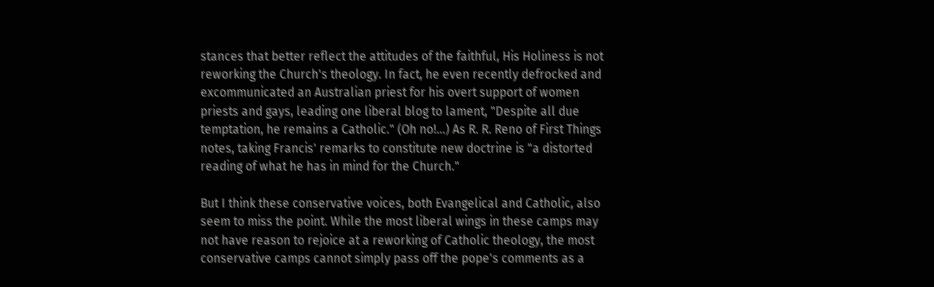stances that better reflect the attitudes of the faithful, His Holiness is not reworking the Church's theology. In fact, he even recently defrocked and excommunicated an Australian priest for his overt support of women priests and gays, leading one liberal blog to lament, "Despite all due temptation, he remains a Catholic." (Oh no!...) As R. R. Reno of First Things notes, taking Francis' remarks to constitute new doctrine is "a distorted reading of what he has in mind for the Church."

But I think these conservative voices, both Evangelical and Catholic, also seem to miss the point. While the most liberal wings in these camps may not have reason to rejoice at a reworking of Catholic theology, the most conservative camps cannot simply pass off the pope's comments as a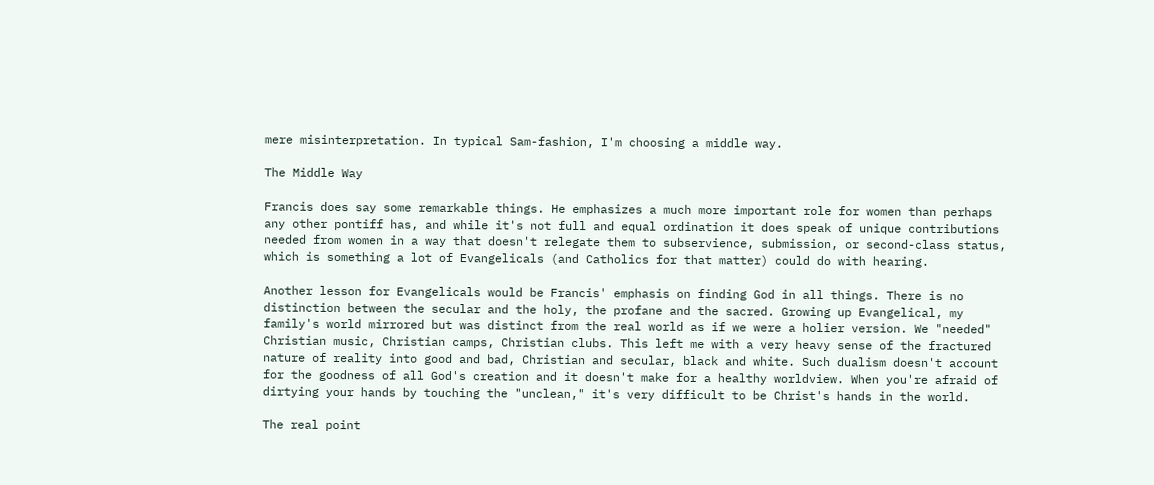mere misinterpretation. In typical Sam-fashion, I'm choosing a middle way.

The Middle Way

Francis does say some remarkable things. He emphasizes a much more important role for women than perhaps any other pontiff has, and while it's not full and equal ordination it does speak of unique contributions needed from women in a way that doesn't relegate them to subservience, submission, or second-class status, which is something a lot of Evangelicals (and Catholics for that matter) could do with hearing.

Another lesson for Evangelicals would be Francis' emphasis on finding God in all things. There is no distinction between the secular and the holy, the profane and the sacred. Growing up Evangelical, my family's world mirrored but was distinct from the real world as if we were a holier version. We "needed" Christian music, Christian camps, Christian clubs. This left me with a very heavy sense of the fractured nature of reality into good and bad, Christian and secular, black and white. Such dualism doesn't account for the goodness of all God's creation and it doesn't make for a healthy worldview. When you're afraid of dirtying your hands by touching the "unclean," it's very difficult to be Christ's hands in the world.

The real point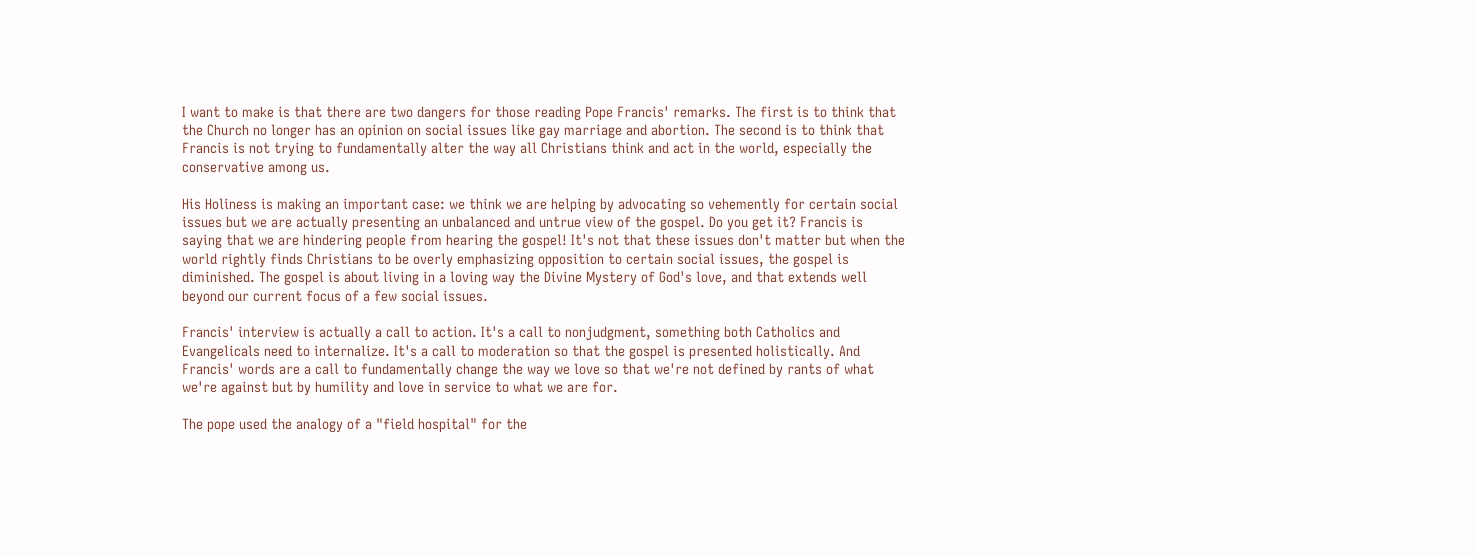I want to make is that there are two dangers for those reading Pope Francis' remarks. The first is to think that the Church no longer has an opinion on social issues like gay marriage and abortion. The second is to think that Francis is not trying to fundamentally alter the way all Christians think and act in the world, especially the conservative among us.

His Holiness is making an important case: we think we are helping by advocating so vehemently for certain social issues but we are actually presenting an unbalanced and untrue view of the gospel. Do you get it? Francis is saying that we are hindering people from hearing the gospel! It's not that these issues don't matter but when the world rightly finds Christians to be overly emphasizing opposition to certain social issues, the gospel is diminished. The gospel is about living in a loving way the Divine Mystery of God's love, and that extends well beyond our current focus of a few social issues.

Francis' interview is actually a call to action. It's a call to nonjudgment, something both Catholics and Evangelicals need to internalize. It's a call to moderation so that the gospel is presented holistically. And Francis' words are a call to fundamentally change the way we love so that we're not defined by rants of what we're against but by humility and love in service to what we are for.

The pope used the analogy of a "field hospital" for the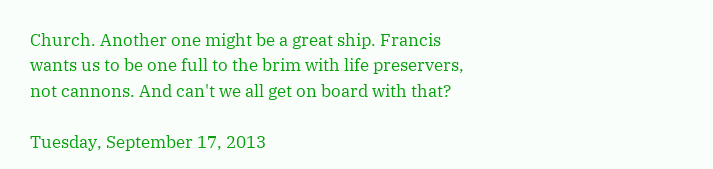Church. Another one might be a great ship. Francis wants us to be one full to the brim with life preservers, not cannons. And can't we all get on board with that?

Tuesday, September 17, 2013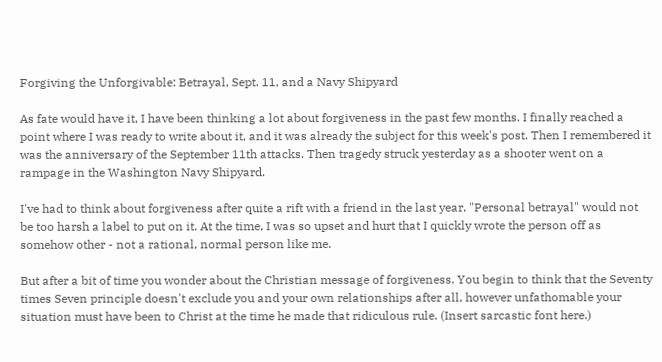Forgiving the Unforgivable: Betrayal, Sept. 11, and a Navy Shipyard

As fate would have it, I have been thinking a lot about forgiveness in the past few months. I finally reached a point where I was ready to write about it, and it was already the subject for this week's post. Then I remembered it was the anniversary of the September 11th attacks. Then tragedy struck yesterday as a shooter went on a rampage in the Washington Navy Shipyard.

I've had to think about forgiveness after quite a rift with a friend in the last year. "Personal betrayal" would not be too harsh a label to put on it. At the time, I was so upset and hurt that I quickly wrote the person off as somehow other - not a rational, normal person like me.

But after a bit of time you wonder about the Christian message of forgiveness. You begin to think that the Seventy times Seven principle doesn't exclude you and your own relationships after all, however unfathomable your situation must have been to Christ at the time he made that ridiculous rule. (Insert sarcastic font here.)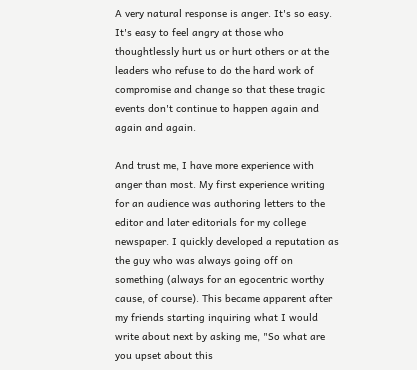A very natural response is anger. It's so easy. It's easy to feel angry at those who thoughtlessly hurt us or hurt others or at the leaders who refuse to do the hard work of compromise and change so that these tragic events don't continue to happen again and again and again.

And trust me, I have more experience with anger than most. My first experience writing for an audience was authoring letters to the editor and later editorials for my college newspaper. I quickly developed a reputation as the guy who was always going off on something (always for an egocentric worthy cause, of course). This became apparent after my friends starting inquiring what I would write about next by asking me, "So what are you upset about this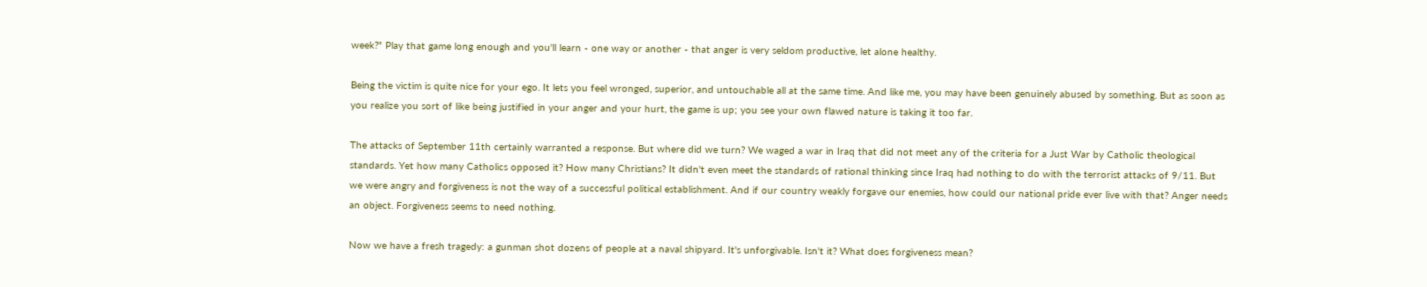week?" Play that game long enough and you'll learn - one way or another - that anger is very seldom productive, let alone healthy.

Being the victim is quite nice for your ego. It lets you feel wronged, superior, and untouchable all at the same time. And like me, you may have been genuinely abused by something. But as soon as you realize you sort of like being justified in your anger and your hurt, the game is up; you see your own flawed nature is taking it too far.

The attacks of September 11th certainly warranted a response. But where did we turn? We waged a war in Iraq that did not meet any of the criteria for a Just War by Catholic theological standards. Yet how many Catholics opposed it? How many Christians? It didn't even meet the standards of rational thinking since Iraq had nothing to do with the terrorist attacks of 9/11. But we were angry and forgiveness is not the way of a successful political establishment. And if our country weakly forgave our enemies, how could our national pride ever live with that? Anger needs an object. Forgiveness seems to need nothing.

Now we have a fresh tragedy: a gunman shot dozens of people at a naval shipyard. It's unforgivable. Isn't it? What does forgiveness mean?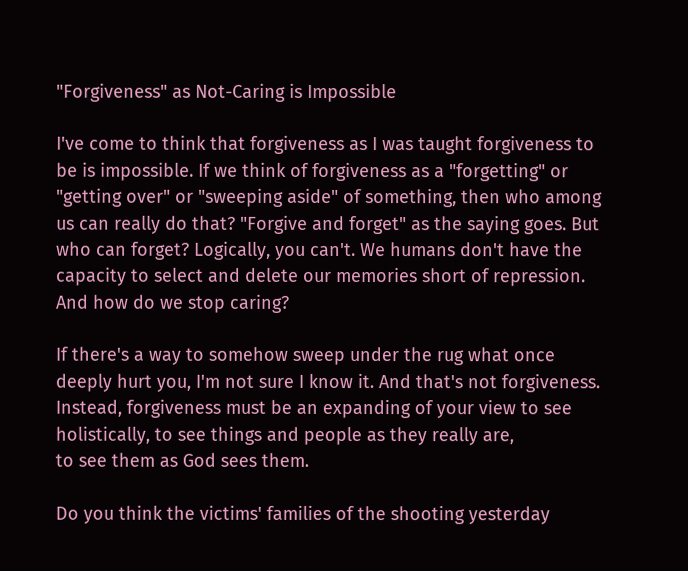"Forgiveness" as Not-Caring is Impossible

I've come to think that forgiveness as I was taught forgiveness to be is impossible. If we think of forgiveness as a "forgetting" or "getting over" or "sweeping aside" of something, then who among us can really do that? "Forgive and forget" as the saying goes. But who can forget? Logically, you can't. We humans don't have the capacity to select and delete our memories short of repression. And how do we stop caring?

If there's a way to somehow sweep under the rug what once deeply hurt you, I'm not sure I know it. And that's not forgiveness. Instead, forgiveness must be an expanding of your view to see holistically, to see things and people as they really are,
to see them as God sees them.

Do you think the victims' families of the shooting yesterday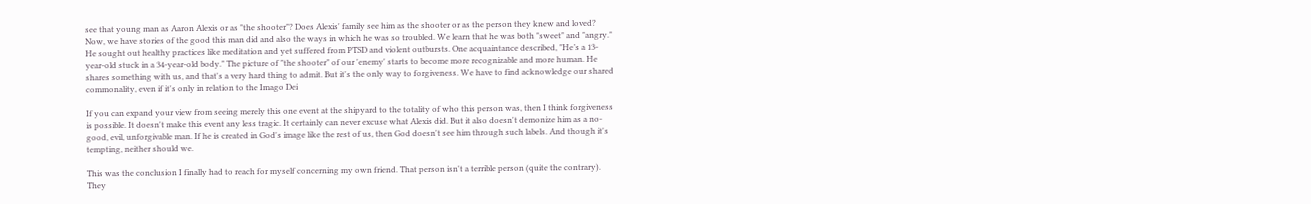see that young man as Aaron Alexis or as "the shooter"? Does Alexis' family see him as the shooter or as the person they knew and loved? Now, we have stories of the good this man did and also the ways in which he was so troubled. We learn that he was both "sweet" and "angry." He sought out healthy practices like meditation and yet suffered from PTSD and violent outbursts. One acquaintance described, "He’s a 13-year-old stuck in a 34-year-old body." The picture of "the shooter" of our 'enemy' starts to become more recognizable and more human. He shares something with us, and that's a very hard thing to admit. But it's the only way to forgiveness. We have to find acknowledge our shared commonality, even if it's only in relation to the Imago Dei

If you can expand your view from seeing merely this one event at the shipyard to the totality of who this person was, then I think forgiveness is possible. It doesn't make this event any less tragic. It certainly can never excuse what Alexis did. But it also doesn't demonize him as a no-good, evil, unforgivable man. If he is created in God's image like the rest of us, then God doesn't see him through such labels. And though it's tempting, neither should we.

This was the conclusion I finally had to reach for myself concerning my own friend. That person isn't a terrible person (quite the contrary). They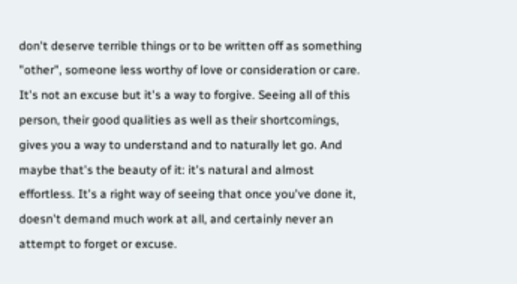don't deserve terrible things or to be written off as something "other", someone less worthy of love or consideration or care. It's not an excuse but it's a way to forgive. Seeing all of this person, their good qualities as well as their shortcomings, gives you a way to understand and to naturally let go. And maybe that's the beauty of it: it's natural and almost effortless. It's a right way of seeing that once you've done it, doesn't demand much work at all, and certainly never an attempt to forget or excuse.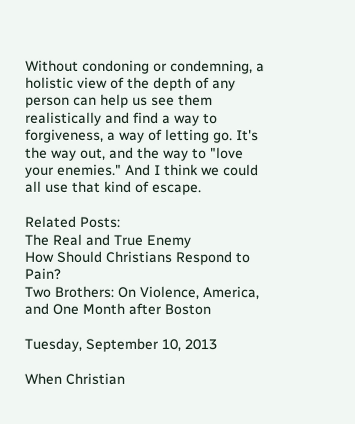Without condoning or condemning, a holistic view of the depth of any person can help us see them realistically and find a way to forgiveness, a way of letting go. It's the way out, and the way to "love your enemies." And I think we could all use that kind of escape.

Related Posts:
The Real and True Enemy
How Should Christians Respond to Pain?
Two Brothers: On Violence, America, and One Month after Boston

Tuesday, September 10, 2013

When Christian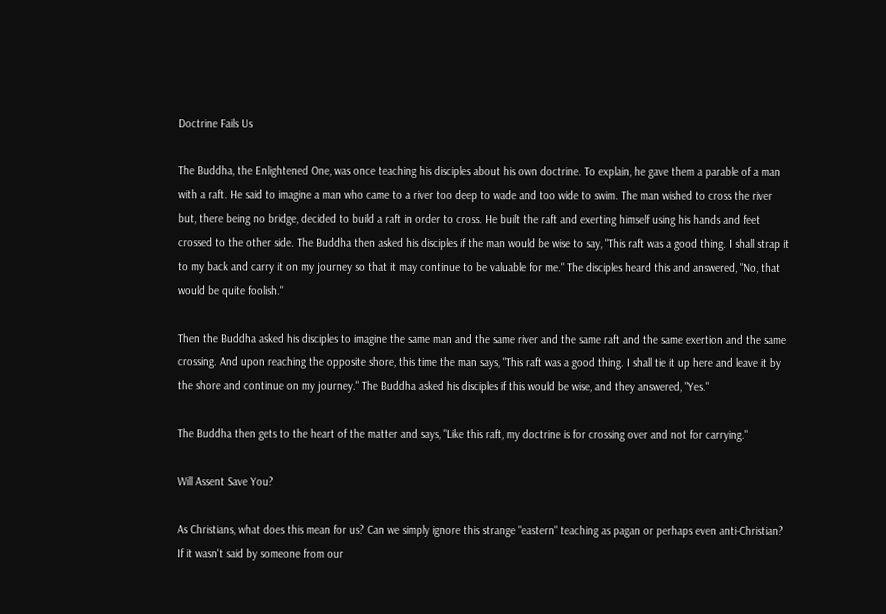Doctrine Fails Us

The Buddha, the Enlightened One, was once teaching his disciples about his own doctrine. To explain, he gave them a parable of a man with a raft. He said to imagine a man who came to a river too deep to wade and too wide to swim. The man wished to cross the river but, there being no bridge, decided to build a raft in order to cross. He built the raft and exerting himself using his hands and feet crossed to the other side. The Buddha then asked his disciples if the man would be wise to say, "This raft was a good thing. I shall strap it to my back and carry it on my journey so that it may continue to be valuable for me." The disciples heard this and answered, "No, that would be quite foolish."

Then the Buddha asked his disciples to imagine the same man and the same river and the same raft and the same exertion and the same crossing. And upon reaching the opposite shore, this time the man says, "This raft was a good thing. I shall tie it up here and leave it by the shore and continue on my journey." The Buddha asked his disciples if this would be wise, and they answered, "Yes."

The Buddha then gets to the heart of the matter and says, "Like this raft, my doctrine is for crossing over and not for carrying."

Will Assent Save You?

As Christians, what does this mean for us? Can we simply ignore this strange "eastern" teaching as pagan or perhaps even anti-Christian? If it wasn't said by someone from our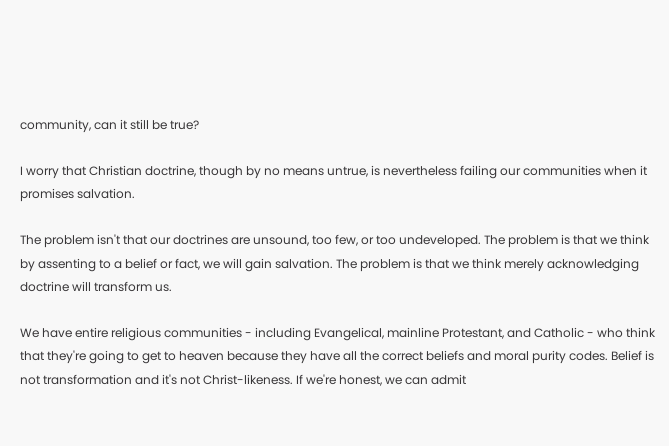community, can it still be true?

I worry that Christian doctrine, though by no means untrue, is nevertheless failing our communities when it promises salvation.

The problem isn't that our doctrines are unsound, too few, or too undeveloped. The problem is that we think by assenting to a belief or fact, we will gain salvation. The problem is that we think merely acknowledging doctrine will transform us.

We have entire religious communities - including Evangelical, mainline Protestant, and Catholic - who think that they're going to get to heaven because they have all the correct beliefs and moral purity codes. Belief is not transformation and it's not Christ-likeness. If we're honest, we can admit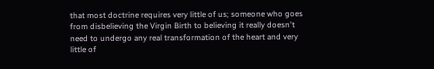that most doctrine requires very little of us; someone who goes from disbelieving the Virgin Birth to believing it really doesn't need to undergo any real transformation of the heart and very little of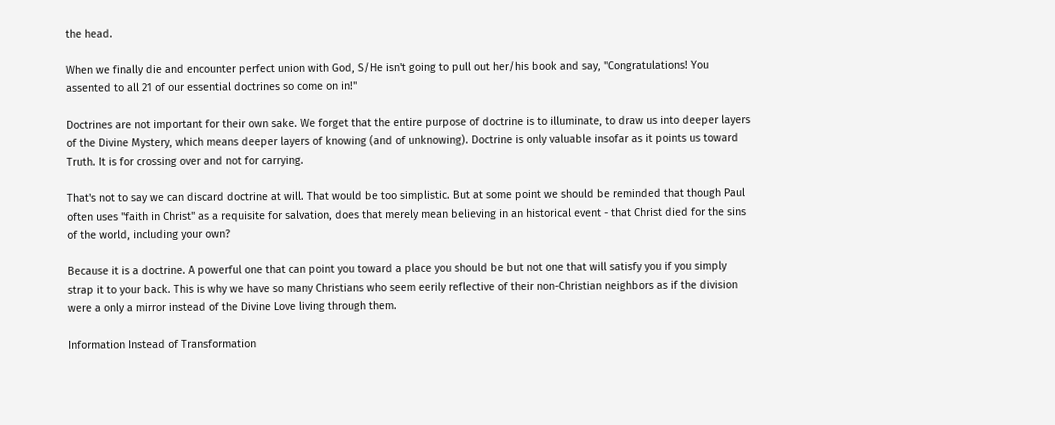the head.

When we finally die and encounter perfect union with God, S/He isn't going to pull out her/his book and say, "Congratulations! You assented to all 21 of our essential doctrines so come on in!"

Doctrines are not important for their own sake. We forget that the entire purpose of doctrine is to illuminate, to draw us into deeper layers of the Divine Mystery, which means deeper layers of knowing (and of unknowing). Doctrine is only valuable insofar as it points us toward Truth. It is for crossing over and not for carrying.

That's not to say we can discard doctrine at will. That would be too simplistic. But at some point we should be reminded that though Paul often uses "faith in Christ" as a requisite for salvation, does that merely mean believing in an historical event - that Christ died for the sins of the world, including your own?

Because it is a doctrine. A powerful one that can point you toward a place you should be but not one that will satisfy you if you simply strap it to your back. This is why we have so many Christians who seem eerily reflective of their non-Christian neighbors as if the division were a only a mirror instead of the Divine Love living through them.

Information Instead of Transformation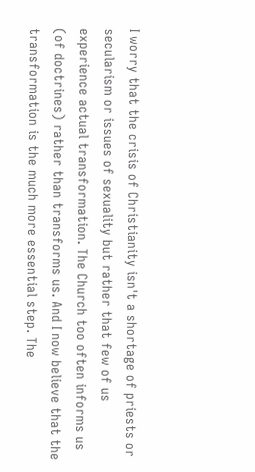I worry that the crisis of Christianity isn't a shortage of priests or secularism or issues of sexuality but rather that few of us experience actual transformation. The Church too often informs us (of doctrines) rather than transforms us. And I now believe that the transformation is the much more essential step. The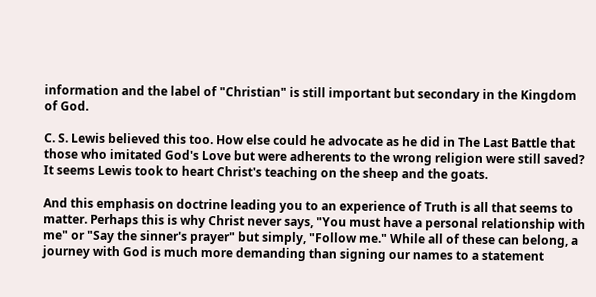information and the label of "Christian" is still important but secondary in the Kingdom of God.

C. S. Lewis believed this too. How else could he advocate as he did in The Last Battle that those who imitated God's Love but were adherents to the wrong religion were still saved? It seems Lewis took to heart Christ's teaching on the sheep and the goats.

And this emphasis on doctrine leading you to an experience of Truth is all that seems to matter. Perhaps this is why Christ never says, "You must have a personal relationship with me" or "Say the sinner's prayer" but simply, "Follow me." While all of these can belong, a journey with God is much more demanding than signing our names to a statement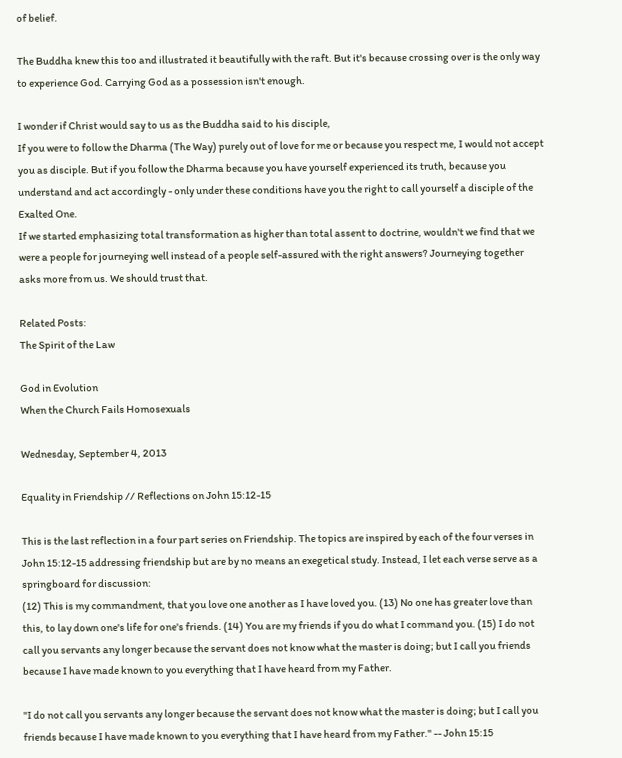of belief.

The Buddha knew this too and illustrated it beautifully with the raft. But it's because crossing over is the only way to experience God. Carrying God as a possession isn't enough.

I wonder if Christ would say to us as the Buddha said to his disciple,
If you were to follow the Dharma (The Way) purely out of love for me or because you respect me, I would not accept you as disciple. But if you follow the Dharma because you have yourself experienced its truth, because you understand and act accordingly - only under these conditions have you the right to call yourself a disciple of the Exalted One.
If we started emphasizing total transformation as higher than total assent to doctrine, wouldn't we find that we were a people for journeying well instead of a people self-assured with the right answers? Journeying together asks more from us. We should trust that.

Related Posts:
The Spirit of the Law

God in Evolution
When the Church Fails Homosexuals

Wednesday, September 4, 2013

Equality in Friendship // Reflections on John 15:12-15

This is the last reflection in a four part series on Friendship. The topics are inspired by each of the four verses in John 15:12-15 addressing friendship but are by no means an exegetical study. Instead, I let each verse serve as a springboard for discussion:
(12) This is my commandment, that you love one another as I have loved you. (13) No one has greater love than this, to lay down one's life for one's friends. (14) You are my friends if you do what I command you. (15) I do not call you servants any longer because the servant does not know what the master is doing; but I call you friends because I have made known to you everything that I have heard from my Father.

"I do not call you servants any longer because the servant does not know what the master is doing; but I call you friends because I have made known to you everything that I have heard from my Father." -- John 15:15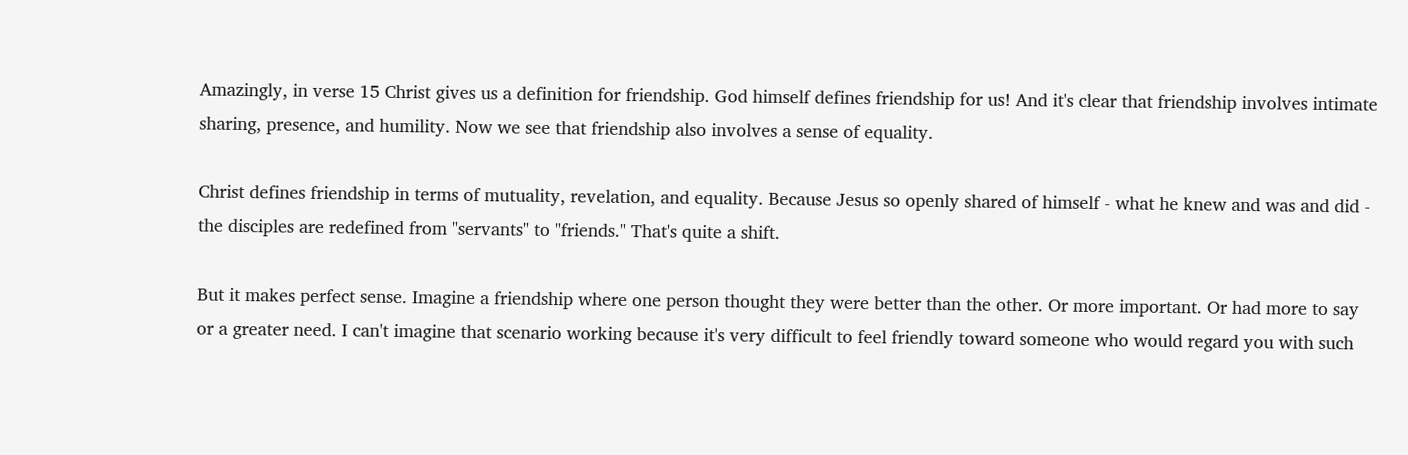Amazingly, in verse 15 Christ gives us a definition for friendship. God himself defines friendship for us! And it's clear that friendship involves intimate sharing, presence, and humility. Now we see that friendship also involves a sense of equality.

Christ defines friendship in terms of mutuality, revelation, and equality. Because Jesus so openly shared of himself - what he knew and was and did - the disciples are redefined from "servants" to "friends." That's quite a shift.

But it makes perfect sense. Imagine a friendship where one person thought they were better than the other. Or more important. Or had more to say or a greater need. I can't imagine that scenario working because it's very difficult to feel friendly toward someone who would regard you with such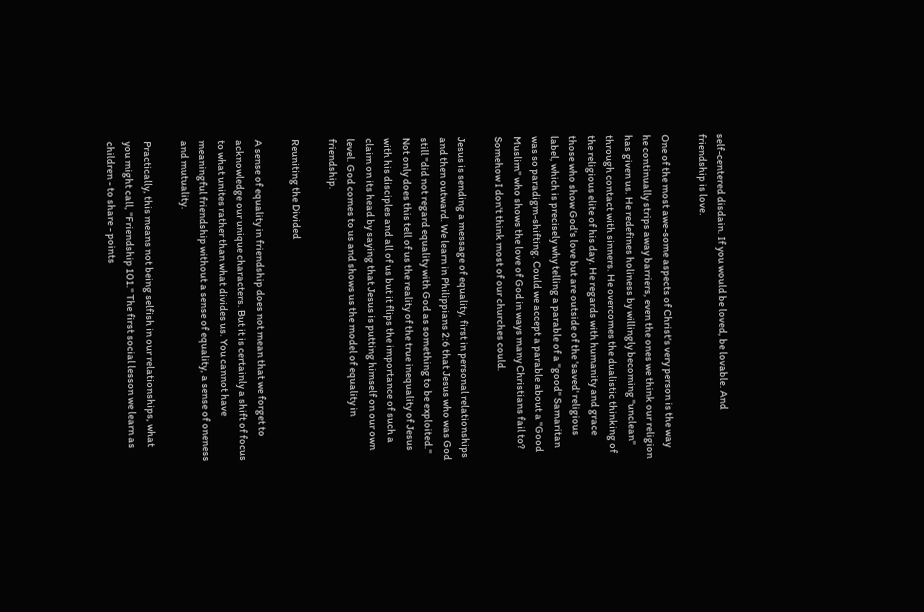self-centered disdain. If you would be loved, be lovable. And friendship is love.

One of the most awe-some aspects of Christ's very person is the way he continually strips away barriers, even the ones we think our religion has given us. He redefines holiness by willingly becoming "unclean" through contact with sinners. He overcomes the dualistic thinking of the religious elite of his day. He regards with humanity and grace those who show God's love but are outside of the 'saved' religious label, which is precisely why telling a parable of a "good" Samaritan was so paradigm-shifting. Could we accept a parable about a "Good Muslim" who shows the love of God in ways many Christians fail to? Somehow I don't think most of our churches could.

Jesus is sending a message of equality, first in personal relationships and then outward. We learn in Philippians 2:6 that Jesus who was God still "did not regard equality with God as something to be exploited." Not only does this tell of us the reality of the true inequality of Jesus with his disciples and all of us but it flips the importance of such a claim on its head by saying that Jesus is putting himself on our own level. God comes to us and shows us the model of equality in friendship.

Reuniting the Divided

A sense of equality in friendship does not mean that we forget to acknowledge our unique characters. But it is certainly a shift of focus to what unites rather than what divides us. You cannot have meaningful friendship without a sense of equality, a sense of oneness and mutuality.

Practically, this means not being selfish in our relationships, what you might call, "Friendship 101." The first social lesson we learn as children - to share - points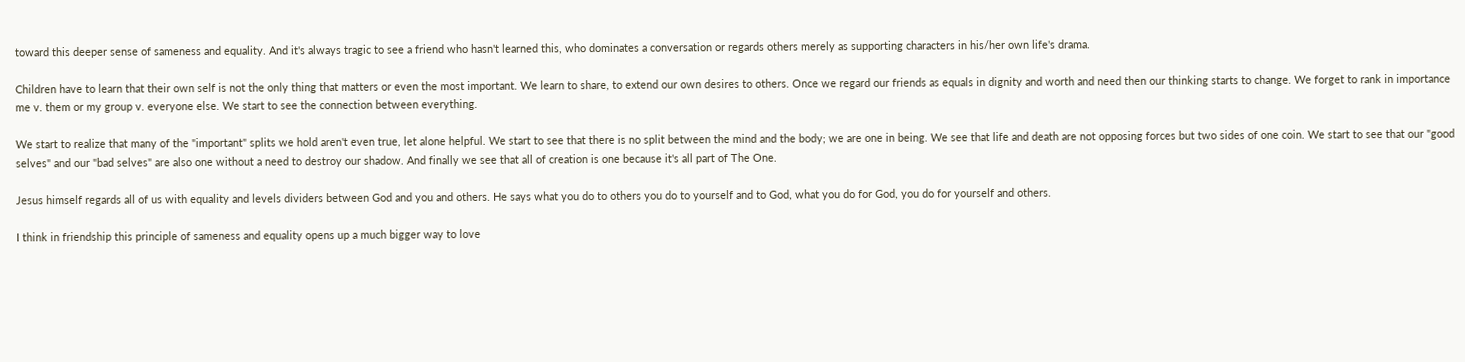toward this deeper sense of sameness and equality. And it's always tragic to see a friend who hasn't learned this, who dominates a conversation or regards others merely as supporting characters in his/her own life's drama.

Children have to learn that their own self is not the only thing that matters or even the most important. We learn to share, to extend our own desires to others. Once we regard our friends as equals in dignity and worth and need then our thinking starts to change. We forget to rank in importance me v. them or my group v. everyone else. We start to see the connection between everything.

We start to realize that many of the "important" splits we hold aren't even true, let alone helpful. We start to see that there is no split between the mind and the body; we are one in being. We see that life and death are not opposing forces but two sides of one coin. We start to see that our "good selves" and our "bad selves" are also one without a need to destroy our shadow. And finally we see that all of creation is one because it's all part of The One.

Jesus himself regards all of us with equality and levels dividers between God and you and others. He says what you do to others you do to yourself and to God, what you do for God, you do for yourself and others.

I think in friendship this principle of sameness and equality opens up a much bigger way to love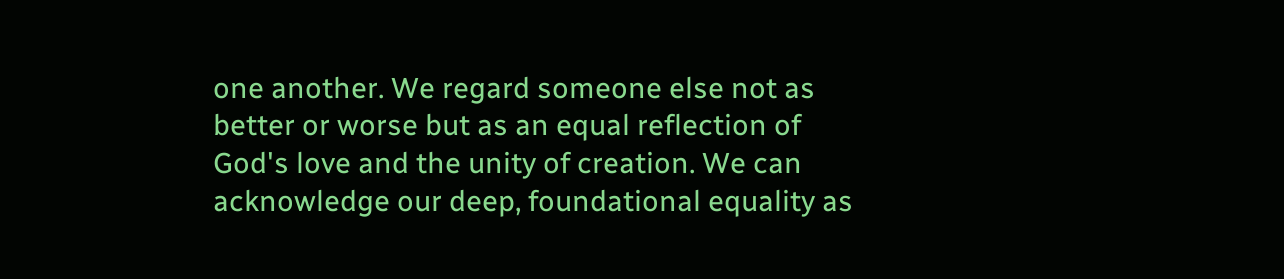one another. We regard someone else not as better or worse but as an equal reflection of God's love and the unity of creation. We can acknowledge our deep, foundational equality as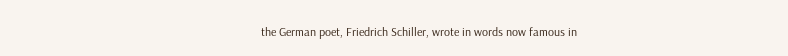the German poet, Friedrich Schiller, wrote in words now famous in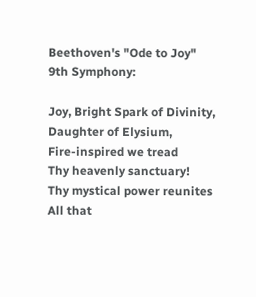Beethoven's "Ode to Joy" 9th Symphony:

Joy, Bright Spark of Divinity,
Daughter of Elysium,
Fire-inspired we tread
Thy heavenly sanctuary!
Thy mystical power reunites
All that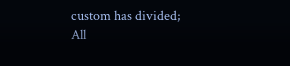custom has divided;
All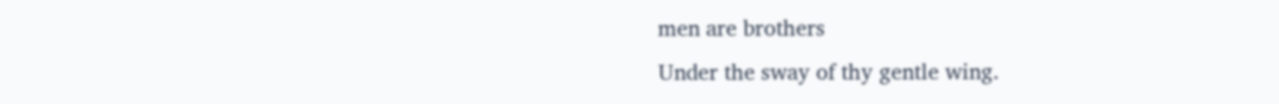men are brothers
Under the sway of thy gentle wing.